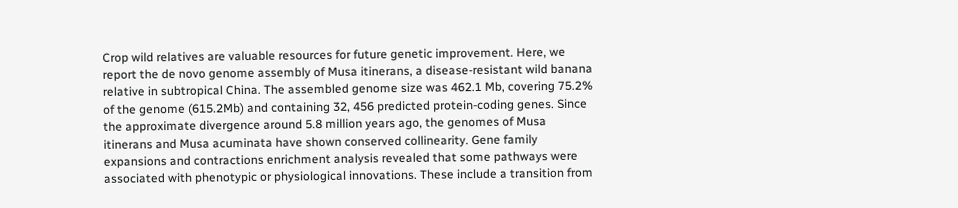Crop wild relatives are valuable resources for future genetic improvement. Here, we report the de novo genome assembly of Musa itinerans, a disease-resistant wild banana relative in subtropical China. The assembled genome size was 462.1 Mb, covering 75.2% of the genome (615.2Mb) and containing 32, 456 predicted protein-coding genes. Since the approximate divergence around 5.8 million years ago, the genomes of Musa itinerans and Musa acuminata have shown conserved collinearity. Gene family expansions and contractions enrichment analysis revealed that some pathways were associated with phenotypic or physiological innovations. These include a transition from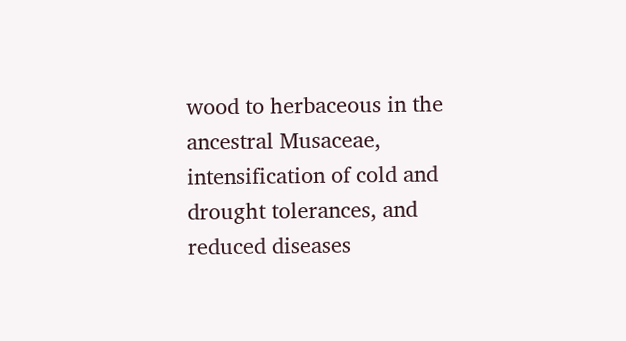wood to herbaceous in the ancestral Musaceae, intensification of cold and drought tolerances, and reduced diseases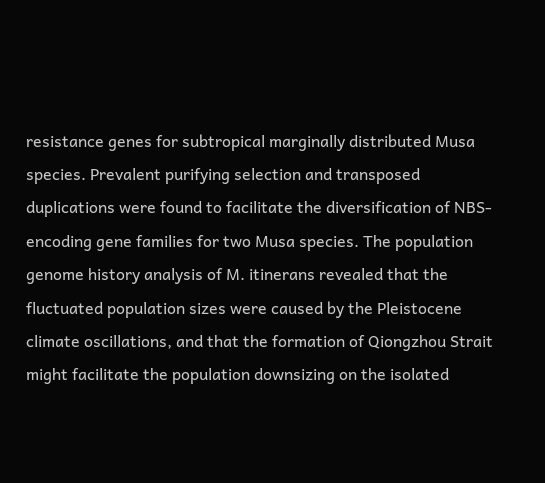resistance genes for subtropical marginally distributed Musa species. Prevalent purifying selection and transposed duplications were found to facilitate the diversification of NBS-encoding gene families for two Musa species. The population genome history analysis of M. itinerans revealed that the fluctuated population sizes were caused by the Pleistocene climate oscillations, and that the formation of Qiongzhou Strait might facilitate the population downsizing on the isolated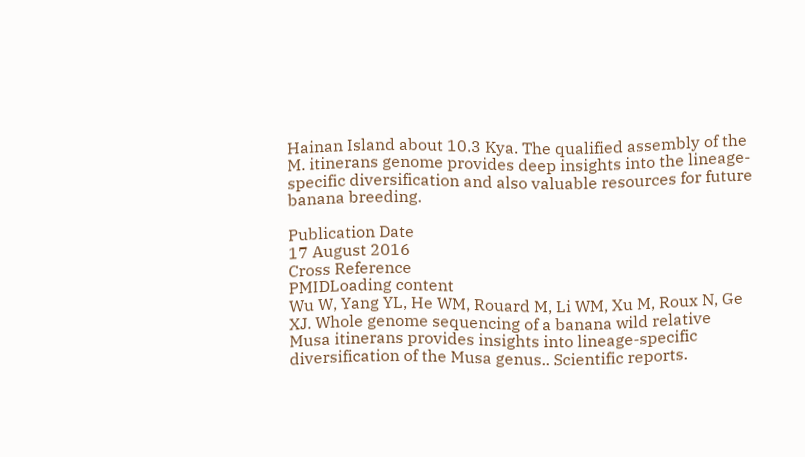Hainan Island about 10.3 Kya. The qualified assembly of the M. itinerans genome provides deep insights into the lineage-specific diversification and also valuable resources for future banana breeding.

Publication Date
17 August 2016
Cross Reference
PMIDLoading content
Wu W, Yang YL, He WM, Rouard M, Li WM, Xu M, Roux N, Ge XJ. Whole genome sequencing of a banana wild relative Musa itinerans provides insights into lineage-specific diversification of the Musa genus.. Scientific reports.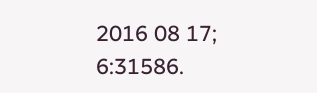2016 08 17; 6:31586.